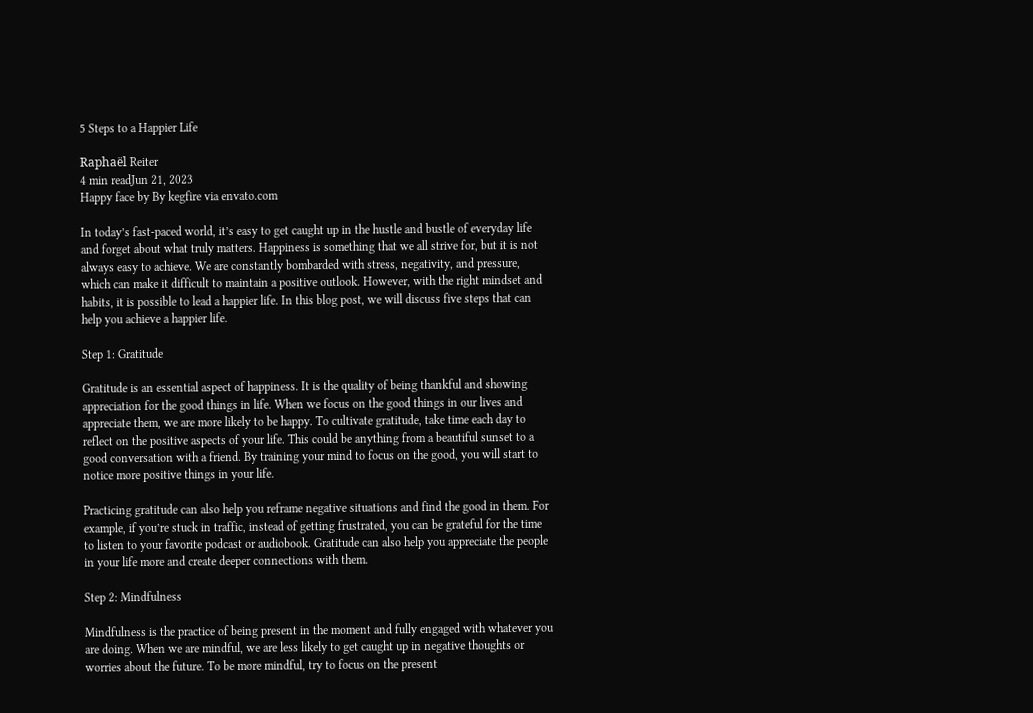5 Steps to a Happier Life

Raphaël Reiter
4 min readJun 21, 2023
Happy face by By kegfire via envato.com

In today’s fast-paced world, it’s easy to get caught up in the hustle and bustle of everyday life and forget about what truly matters. Happiness is something that we all strive for, but it is not always easy to achieve. We are constantly bombarded with stress, negativity, and pressure, which can make it difficult to maintain a positive outlook. However, with the right mindset and habits, it is possible to lead a happier life. In this blog post, we will discuss five steps that can help you achieve a happier life.

Step 1: Gratitude

Gratitude is an essential aspect of happiness. It is the quality of being thankful and showing appreciation for the good things in life. When we focus on the good things in our lives and appreciate them, we are more likely to be happy. To cultivate gratitude, take time each day to reflect on the positive aspects of your life. This could be anything from a beautiful sunset to a good conversation with a friend. By training your mind to focus on the good, you will start to notice more positive things in your life.

Practicing gratitude can also help you reframe negative situations and find the good in them. For example, if you’re stuck in traffic, instead of getting frustrated, you can be grateful for the time to listen to your favorite podcast or audiobook. Gratitude can also help you appreciate the people in your life more and create deeper connections with them.

Step 2: Mindfulness

Mindfulness is the practice of being present in the moment and fully engaged with whatever you are doing. When we are mindful, we are less likely to get caught up in negative thoughts or worries about the future. To be more mindful, try to focus on the present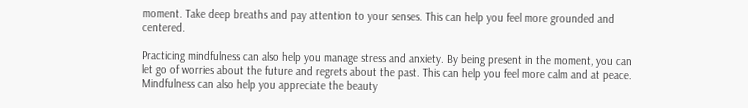moment. Take deep breaths and pay attention to your senses. This can help you feel more grounded and centered.

Practicing mindfulness can also help you manage stress and anxiety. By being present in the moment, you can let go of worries about the future and regrets about the past. This can help you feel more calm and at peace. Mindfulness can also help you appreciate the beauty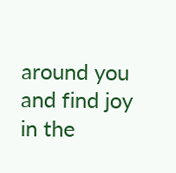around you and find joy in the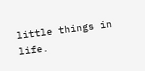little things in life.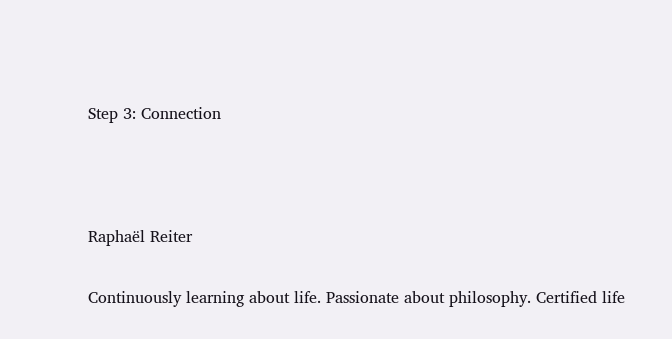Step 3: Connection



Raphaël Reiter

Continuously learning about life. Passionate about philosophy. Certified life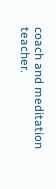coach and meditation teacher.